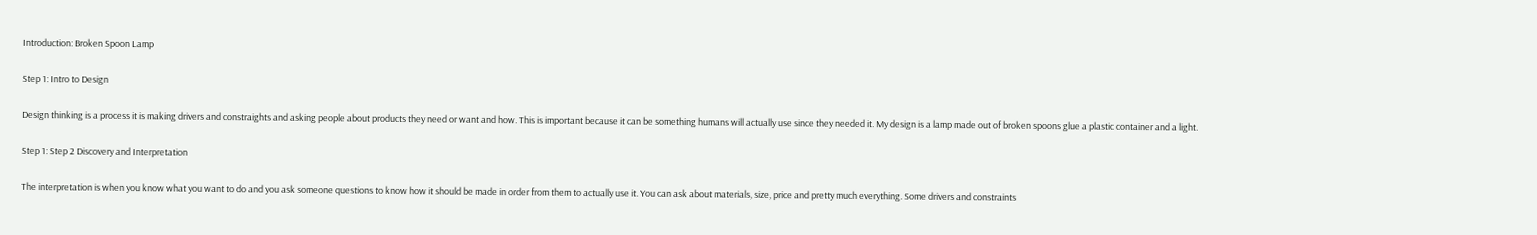Introduction: Broken Spoon Lamp

Step 1: Intro to Design

Design thinking is a process it is making drivers and constraights and asking people about products they need or want and how. This is important because it can be something humans will actually use since they needed it. My design is a lamp made out of broken spoons glue a plastic container and a light.

Step 1: Step 2 Discovery and Interpretation

The interpretation is when you know what you want to do and you ask someone questions to know how it should be made in order from them to actually use it. You can ask about materials, size, price and pretty much everything. Some drivers and constraints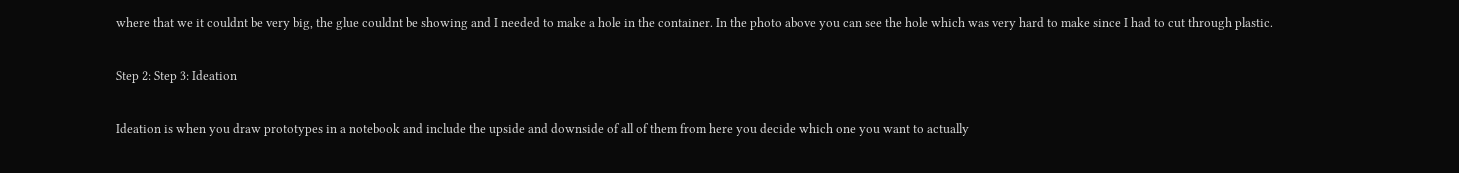where that we it couldnt be very big, the glue couldnt be showing and I needed to make a hole in the container. In the photo above you can see the hole which was very hard to make since I had to cut through plastic.

Step 2: Step 3: Ideation

Ideation is when you draw prototypes in a notebook and include the upside and downside of all of them from here you decide which one you want to actually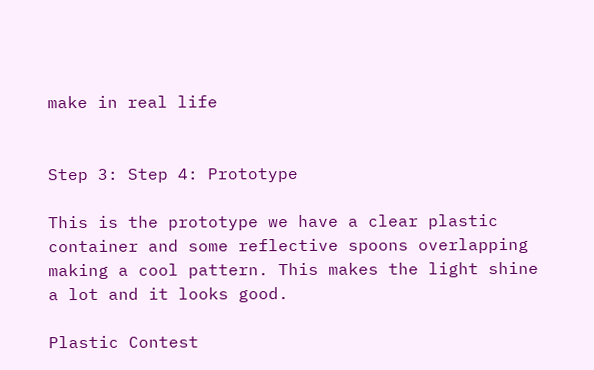make in real life


Step 3: Step 4: Prototype

This is the prototype we have a clear plastic container and some reflective spoons overlapping making a cool pattern. This makes the light shine a lot and it looks good.

Plastic Contest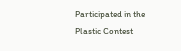Participated in the
Plastic Contest